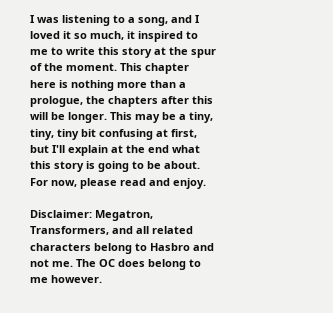I was listening to a song, and I loved it so much, it inspired to me to write this story at the spur of the moment. This chapter here is nothing more than a prologue, the chapters after this will be longer. This may be a tiny, tiny, tiny bit confusing at first, but I'll explain at the end what this story is going to be about. For now, please read and enjoy.

Disclaimer: Megatron, Transformers, and all related characters belong to Hasbro and not me. The OC does belong to me however.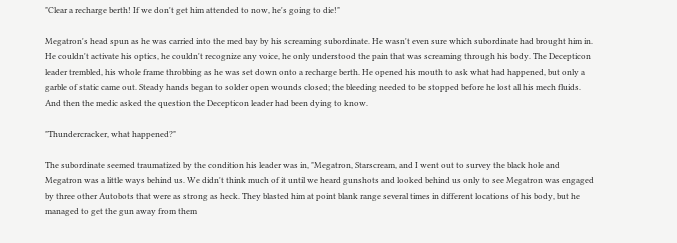"Clear a recharge berth! If we don't get him attended to now, he's going to die!"

Megatron's head spun as he was carried into the med bay by his screaming subordinate. He wasn't even sure which subordinate had brought him in. He couldn't activate his optics, he couldn't recognize any voice, he only understood the pain that was screaming through his body. The Decepticon leader trembled, his whole frame throbbing as he was set down onto a recharge berth. He opened his mouth to ask what had happened, but only a garble of static came out. Steady hands began to solder open wounds closed; the bleeding needed to be stopped before he lost all his mech fluids. And then the medic asked the question the Decepticon leader had been dying to know.

"Thundercracker, what happened?"

The subordinate seemed traumatized by the condition his leader was in, "Megatron, Starscream, and I went out to survey the black hole and Megatron was a little ways behind us. We didn't think much of it until we heard gunshots and looked behind us only to see Megatron was engaged by three other Autobots that were as strong as heck. They blasted him at point blank range several times in different locations of his body, but he managed to get the gun away from them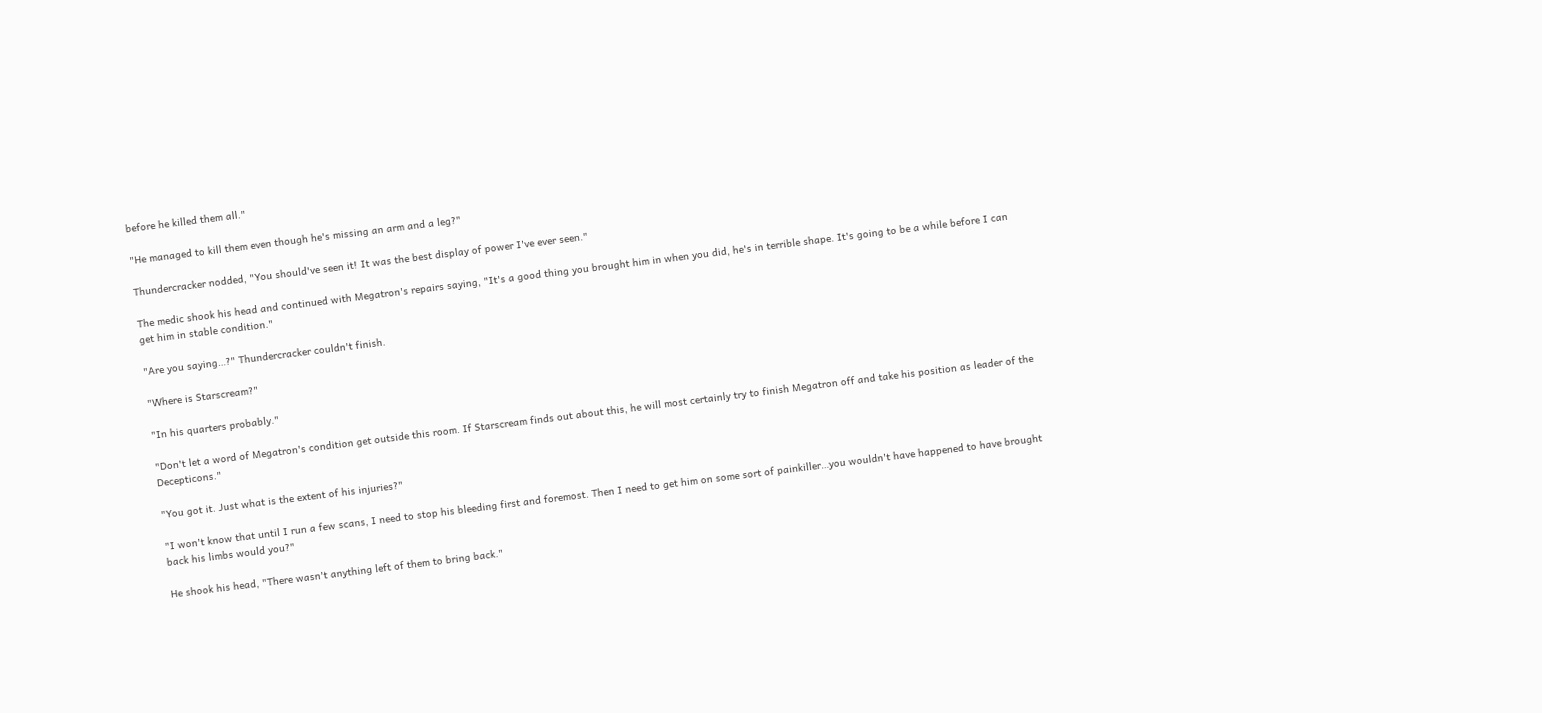before he killed them all."

"He managed to kill them even though he's missing an arm and a leg?"

Thundercracker nodded, "You should've seen it! It was the best display of power I've ever seen."

The medic shook his head and continued with Megatron's repairs saying, "It's a good thing you brought him in when you did, he's in terrible shape. It's going to be a while before I can get him in stable condition."

"Are you saying…?" Thundercracker couldn't finish.

"Where is Starscream?"

"In his quarters probably."

"Don't let a word of Megatron's condition get outside this room. If Starscream finds out about this, he will most certainly try to finish Megatron off and take his position as leader of the Decepticons."

"You got it. Just what is the extent of his injuries?"

"I won't know that until I run a few scans, I need to stop his bleeding first and foremost. Then I need to get him on some sort of painkiller…you wouldn't have happened to have brought back his limbs would you?"

He shook his head, "There wasn't anything left of them to bring back."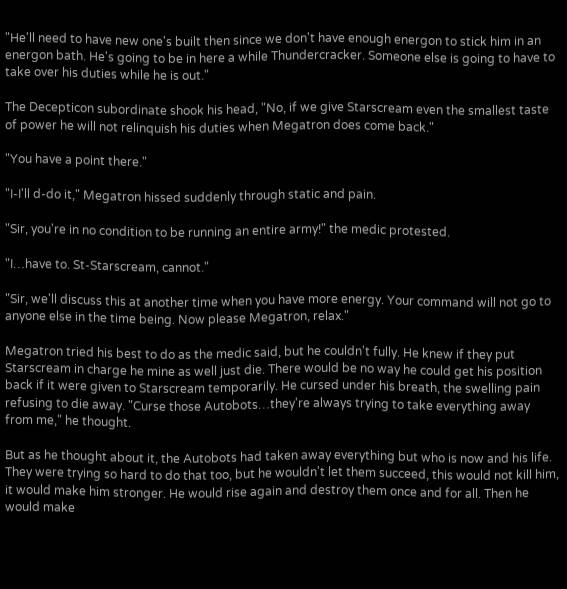"He'll need to have new one's built then since we don't have enough energon to stick him in an energon bath. He's going to be in here a while Thundercracker. Someone else is going to have to take over his duties while he is out."

The Decepticon subordinate shook his head, "No, if we give Starscream even the smallest taste of power he will not relinquish his duties when Megatron does come back."

"You have a point there."

"I-I'll d-do it," Megatron hissed suddenly through static and pain.

"Sir, you're in no condition to be running an entire army!" the medic protested.

"I…have to. St-Starscream, cannot."

"Sir, we'll discuss this at another time when you have more energy. Your command will not go to anyone else in the time being. Now please Megatron, relax."

Megatron tried his best to do as the medic said, but he couldn't fully. He knew if they put Starscream in charge he mine as well just die. There would be no way he could get his position back if it were given to Starscream temporarily. He cursed under his breath, the swelling pain refusing to die away. "Curse those Autobots…they're always trying to take everything away from me," he thought.

But as he thought about it, the Autobots had taken away everything but who is now and his life. They were trying so hard to do that too, but he wouldn't let them succeed, this would not kill him, it would make him stronger. He would rise again and destroy them once and for all. Then he would make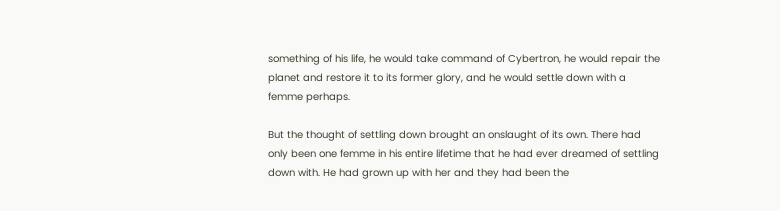something of his life, he would take command of Cybertron, he would repair the planet and restore it to its former glory, and he would settle down with a femme perhaps.

But the thought of settling down brought an onslaught of its own. There had only been one femme in his entire lifetime that he had ever dreamed of settling down with. He had grown up with her and they had been the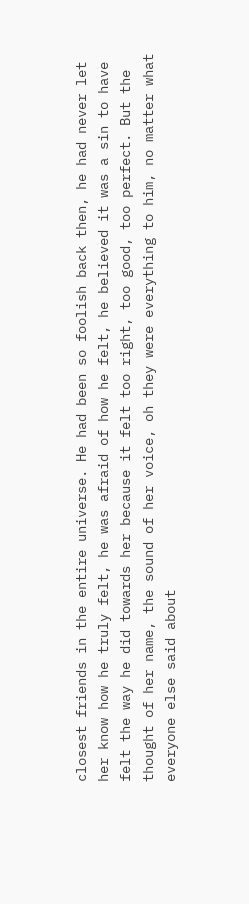closest friends in the entire universe. He had been so foolish back then, he had never let her know how he truly felt, he was afraid of how he felt, he believed it was a sin to have felt the way he did towards her because it felt too right, too good, too perfect. But the thought of her name, the sound of her voice, oh they were everything to him, no matter what everyone else said about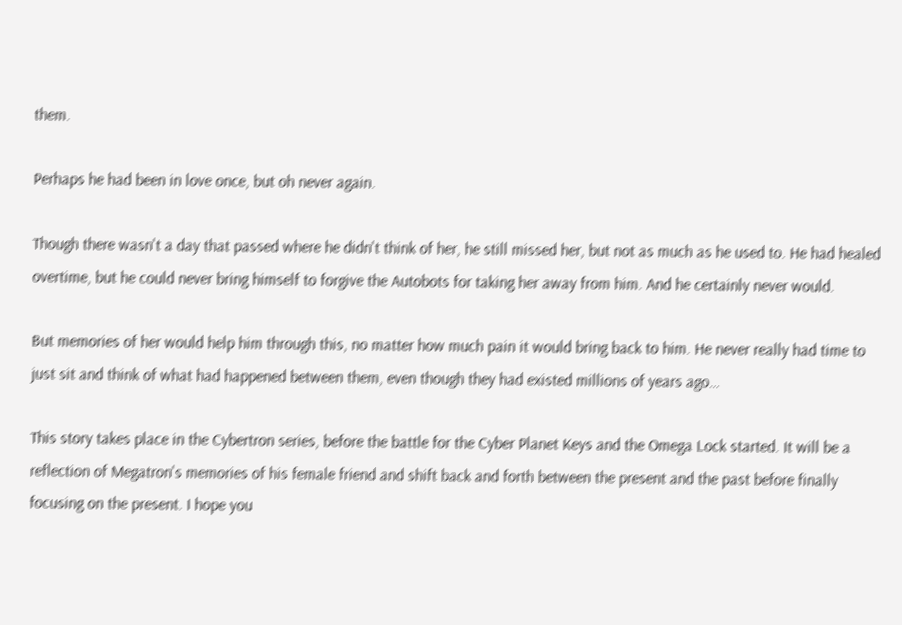them.

Perhaps he had been in love once, but oh never again.

Though there wasn't a day that passed where he didn't think of her, he still missed her, but not as much as he used to. He had healed overtime, but he could never bring himself to forgive the Autobots for taking her away from him. And he certainly never would.

But memories of her would help him through this, no matter how much pain it would bring back to him. He never really had time to just sit and think of what had happened between them, even though they had existed millions of years ago…

This story takes place in the Cybertron series, before the battle for the Cyber Planet Keys and the Omega Lock started. It will be a reflection of Megatron's memories of his female friend and shift back and forth between the present and the past before finally focusing on the present. I hope you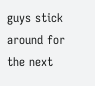guys stick around for the next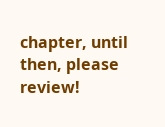chapter, until then, please review!